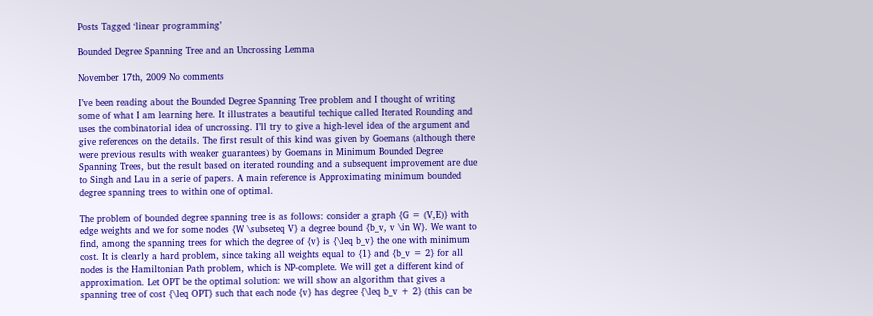Posts Tagged ‘linear programming’

Bounded Degree Spanning Tree and an Uncrossing Lemma

November 17th, 2009 No comments

I’ve been reading about the Bounded Degree Spanning Tree problem and I thought of writing some of what I am learning here. It illustrates a beautiful techique called Iterated Rounding and uses the combinatorial idea of uncrossing. I’ll try to give a high-level idea of the argument and give references on the details. The first result of this kind was given by Goemans (although there were previous results with weaker guarantees) by Goemans in Minimum Bounded Degree Spanning Trees, but the result based on iterated rounding and a subsequent improvement are due to Singh and Lau in a serie of papers. A main reference is Approximating minimum bounded degree spanning trees to within one of optimal.

The problem of bounded degree spanning tree is as follows: consider a graph {G = (V,E)} with edge weights and we for some nodes {W \subseteq V} a degree bound {b_v, v \in W}. We want to find, among the spanning trees for which the degree of {v} is {\leq b_v} the one with minimum cost. It is clearly a hard problem, since taking all weights equal to {1} and {b_v = 2} for all nodes is the Hamiltonian Path problem, which is NP-complete. We will get a different kind of approximation. Let OPT be the optimal solution: we will show an algorithm that gives a spanning tree of cost {\leq OPT} such that each node {v} has degree {\leq b_v + 2} (this can be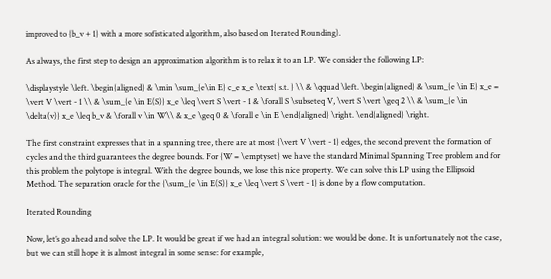improved to {b_v + 1} with a more sofisticated algorithm, also based on Iterated Rounding).

As always, the first step to design an approximation algorithm is to relax it to an LP. We consider the following LP:

\displaystyle \left. \begin{aligned} & \min \sum_{e\in E} c_e x_e \text{ s.t. } \\ & \qquad \left. \begin{aligned} & \sum_{e \in E} x_e = \vert V \vert - 1 \\ & \sum_{e \in E(S)} x_e \leq \vert S \vert - 1 & \forall S \subseteq V, \vert S \vert \geq 2 \\ & \sum_{e \in \delta(v)} x_e \leq b_v & \forall v \in W\\ & x_e \geq 0 & \forall e \in E \end{aligned} \right. \end{aligned} \right.

The first constraint expresses that in a spanning tree, there are at most {\vert V \vert - 1} edges, the second prevent the formation of cycles and the third guarantees the degree bounds. For {W = \emptyset} we have the standard Minimal Spanning Tree problem and for this problem the polytope is integral. With the degree bounds, we lose this nice property. We can solve this LP using the Ellipsoid Method. The separation oracle for the {\sum_{e \in E(S)} x_e \leq \vert S \vert - 1} is done by a flow computation.

Iterated Rounding

Now, let’s go ahead and solve the LP. It would be great if we had an integral solution: we would be done. It is unfortunately not the case, but we can still hope it is almost integral in some sense: for example,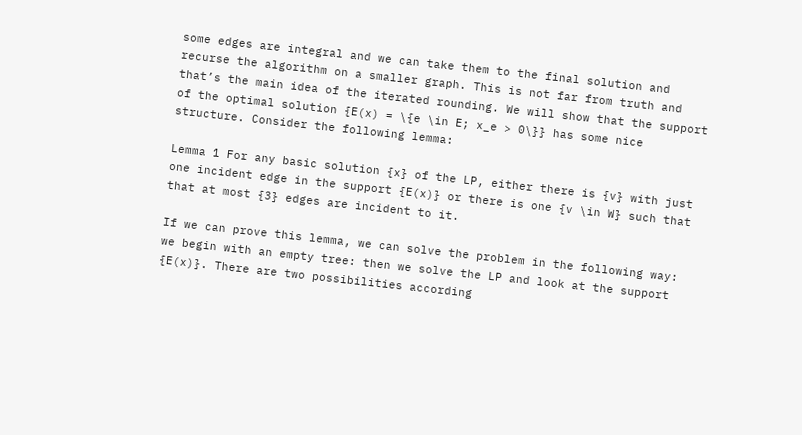some edges are integral and we can take them to the final solution and recurse the algorithm on a smaller graph. This is not far from truth and that’s the main idea of the iterated rounding. We will show that the support of the optimal solution {E(x) = \{e \in E; x_e > 0\}} has some nice structure. Consider the following lemma:

Lemma 1 For any basic solution {x} of the LP, either there is {v} with just one incident edge in the support {E(x)} or there is one {v \in W} such that that at most {3} edges are incident to it.

If we can prove this lemma, we can solve the problem in the following way: we begin with an empty tree: then we solve the LP and look at the support {E(x)}. There are two possibilities according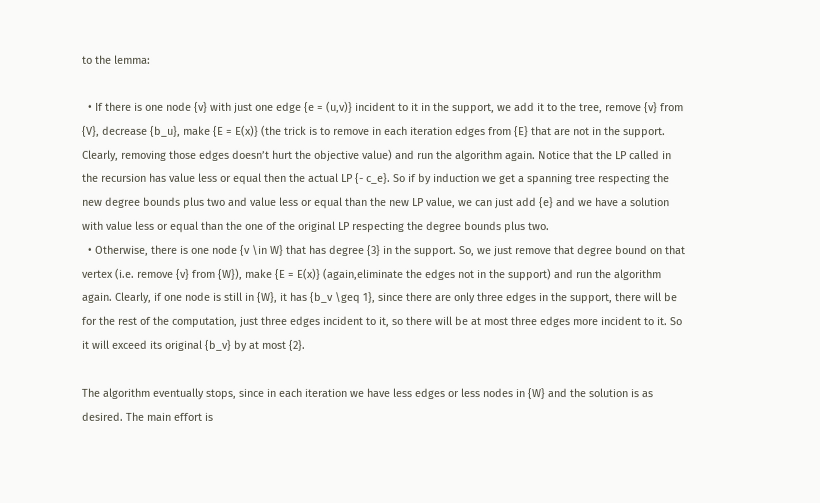to the lemma:

  • If there is one node {v} with just one edge {e = (u,v)} incident to it in the support, we add it to the tree, remove {v} from {V}, decrease {b_u}, make {E = E(x)} (the trick is to remove in each iteration edges from {E} that are not in the support. Clearly, removing those edges doesn’t hurt the objective value) and run the algorithm again. Notice that the LP called in the recursion has value less or equal then the actual LP {- c_e}. So if by induction we get a spanning tree respecting the new degree bounds plus two and value less or equal than the new LP value, we can just add {e} and we have a solution with value less or equal than the one of the original LP respecting the degree bounds plus two.
  • Otherwise, there is one node {v \in W} that has degree {3} in the support. So, we just remove that degree bound on that vertex (i.e. remove {v} from {W}), make {E = E(x)} (again,eliminate the edges not in the support) and run the algorithm again. Clearly, if one node is still in {W}, it has {b_v \geq 1}, since there are only three edges in the support, there will be for the rest of the computation, just three edges incident to it, so there will be at most three edges more incident to it. So it will exceed its original {b_v} by at most {2}.

The algorithm eventually stops, since in each iteration we have less edges or less nodes in {W} and the solution is as desired. The main effort is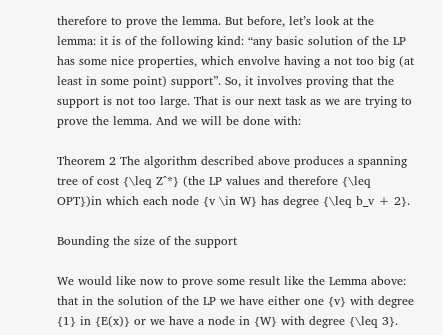therefore to prove the lemma. But before, let’s look at the lemma: it is of the following kind: “any basic solution of the LP has some nice properties, which envolve having a not too big (at least in some point) support”. So, it involves proving that the support is not too large. That is our next task as we are trying to prove the lemma. And we will be done with:

Theorem 2 The algorithm described above produces a spanning tree of cost {\leq Z^*} (the LP values and therefore {\leq OPT})in which each node {v \in W} has degree {\leq b_v + 2}.

Bounding the size of the support

We would like now to prove some result like the Lemma above: that in the solution of the LP we have either one {v} with degree {1} in {E(x)} or we have a node in {W} with degree {\leq 3}.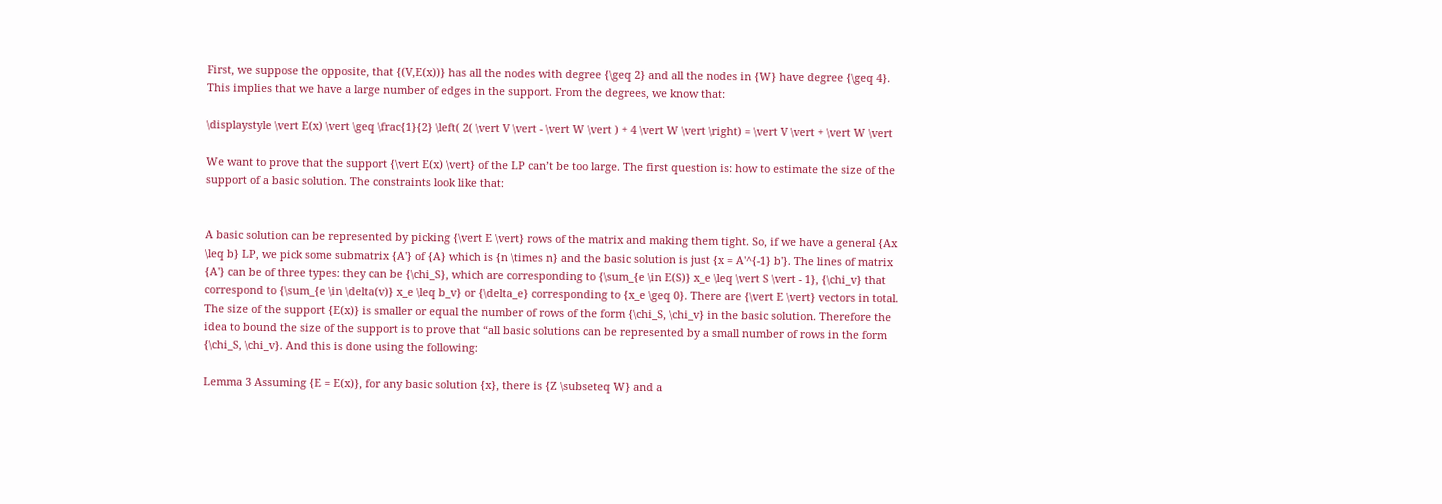First, we suppose the opposite, that {(V,E(x))} has all the nodes with degree {\geq 2} and all the nodes in {W} have degree {\geq 4}. This implies that we have a large number of edges in the support. From the degrees, we know that:

\displaystyle \vert E(x) \vert \geq \frac{1}{2} \left( 2( \vert V \vert - \vert W \vert ) + 4 \vert W \vert \right) = \vert V \vert + \vert W \vert

We want to prove that the support {\vert E(x) \vert} of the LP can’t be too large. The first question is: how to estimate the size of the support of a basic solution. The constraints look like that:


A basic solution can be represented by picking {\vert E \vert} rows of the matrix and making them tight. So, if we have a general {Ax \leq b} LP, we pick some submatrix {A'} of {A} which is {n \times n} and the basic solution is just {x = A'^{-1} b'}. The lines of matrix {A'} can be of three types: they can be {\chi_S}, which are corresponding to {\sum_{e \in E(S)} x_e \leq \vert S \vert - 1}, {\chi_v} that correspond to {\sum_{e \in \delta(v)} x_e \leq b_v} or {\delta_e} corresponding to {x_e \geq 0}. There are {\vert E \vert} vectors in total. The size of the support {E(x)} is smaller or equal the number of rows of the form {\chi_S, \chi_v} in the basic solution. Therefore the idea to bound the size of the support is to prove that “all basic solutions can be represented by a small number of rows in the form {\chi_S, \chi_v}. And this is done using the following:

Lemma 3 Assuming {E = E(x)}, for any basic solution {x}, there is {Z \subseteq W} and a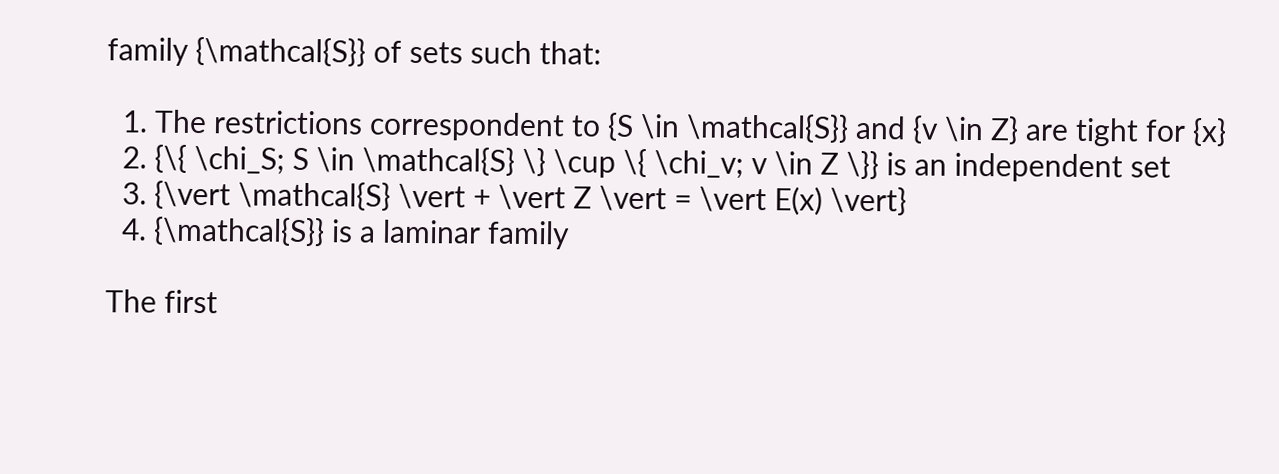family {\mathcal{S}} of sets such that:

  1. The restrictions correspondent to {S \in \mathcal{S}} and {v \in Z} are tight for {x}
  2. {\{ \chi_S; S \in \mathcal{S} \} \cup \{ \chi_v; v \in Z \}} is an independent set
  3. {\vert \mathcal{S} \vert + \vert Z \vert = \vert E(x) \vert}
  4. {\mathcal{S}} is a laminar family

The first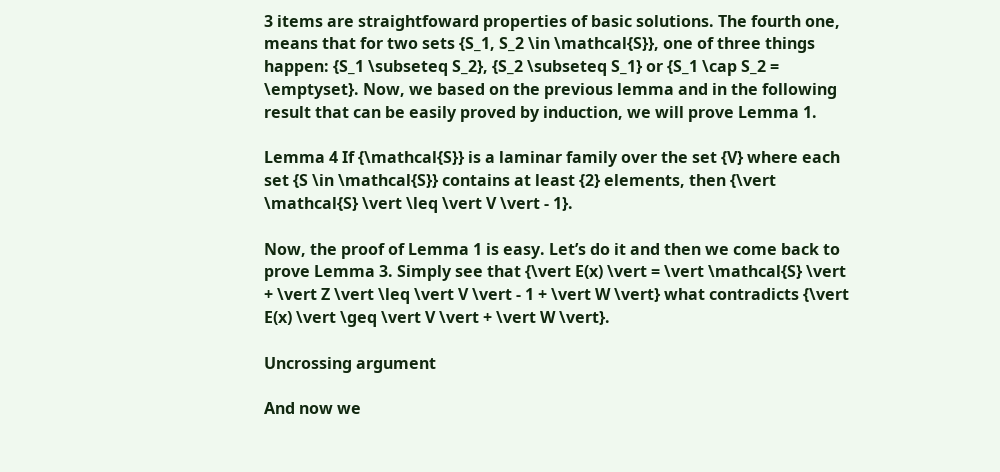3 items are straightfoward properties of basic solutions. The fourth one, means that for two sets {S_1, S_2 \in \mathcal{S}}, one of three things happen: {S_1 \subseteq S_2}, {S_2 \subseteq S_1} or {S_1 \cap S_2 = \emptyset}. Now, we based on the previous lemma and in the following result that can be easily proved by induction, we will prove Lemma 1.

Lemma 4 If {\mathcal{S}} is a laminar family over the set {V} where each set {S \in \mathcal{S}} contains at least {2} elements, then {\vert \mathcal{S} \vert \leq \vert V \vert - 1}.

Now, the proof of Lemma 1 is easy. Let’s do it and then we come back to prove Lemma 3. Simply see that {\vert E(x) \vert = \vert \mathcal{S} \vert + \vert Z \vert \leq \vert V \vert - 1 + \vert W \vert} what contradicts {\vert E(x) \vert \geq \vert V \vert + \vert W \vert}.

Uncrossing argument

And now we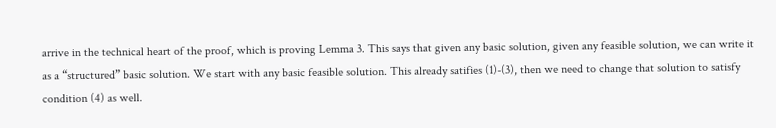arrive in the technical heart of the proof, which is proving Lemma 3. This says that given any basic solution, given any feasible solution, we can write it as a “structured” basic solution. We start with any basic feasible solution. This already satifies (1)-(3), then we need to change that solution to satisfy condition (4) as well.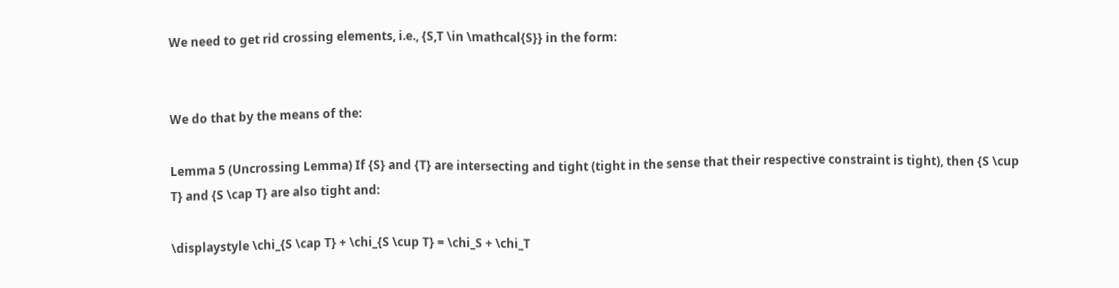We need to get rid crossing elements, i.e., {S,T \in \mathcal{S}} in the form:


We do that by the means of the:

Lemma 5 (Uncrossing Lemma) If {S} and {T} are intersecting and tight (tight in the sense that their respective constraint is tight), then {S \cup T} and {S \cap T} are also tight and:

\displaystyle \chi_{S \cap T} + \chi_{S \cup T} = \chi_S + \chi_T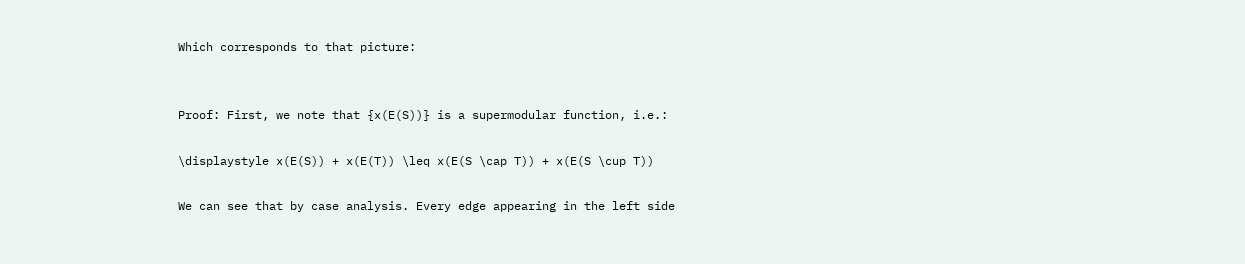Which corresponds to that picture:


Proof: First, we note that {x(E(S))} is a supermodular function, i.e.:

\displaystyle x(E(S)) + x(E(T)) \leq x(E(S \cap T)) + x(E(S \cup T))

We can see that by case analysis. Every edge appearing in the left side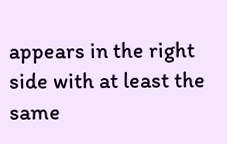appears in the right side with at least the same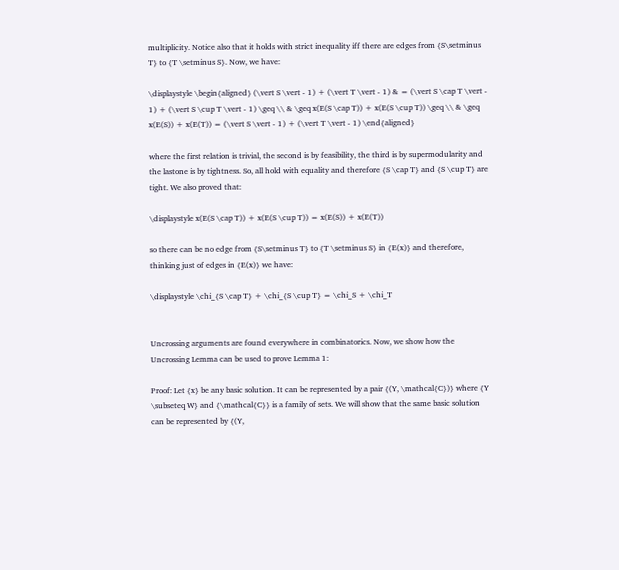multiplicity. Notice also that it holds with strict inequality iff there are edges from {S\setminus T} to {T \setminus S}. Now, we have:

\displaystyle \begin{aligned} (\vert S \vert - 1) + (\vert T \vert - 1) & = (\vert S \cap T \vert - 1) + (\vert S \cup T \vert - 1) \geq \\ & \geq x(E(S \cap T)) + x(E(S \cup T)) \geq \\ & \geq x(E(S)) + x(E(T)) = (\vert S \vert - 1) + (\vert T \vert - 1) \end{aligned}

where the first relation is trivial, the second is by feasibility, the third is by supermodularity and the lastone is by tightness. So, all hold with equality and therefore {S \cap T} and {S \cup T} are tight. We also proved that:

\displaystyle x(E(S \cap T)) + x(E(S \cup T)) = x(E(S)) + x(E(T))

so there can be no edge from {S\setminus T} to {T \setminus S} in {E(x)} and therefore, thinking just of edges in {E(x)} we have:

\displaystyle \chi_{S \cap T} + \chi_{S \cup T} = \chi_S + \chi_T


Uncrossing arguments are found everywhere in combinatorics. Now, we show how the Uncrossing Lemma can be used to prove Lemma 1:

Proof: Let {x} be any basic solution. It can be represented by a pair {(Y, \mathcal{C})} where {Y \subseteq W} and {\mathcal{C}} is a family of sets. We will show that the same basic solution can be represented by {(Y,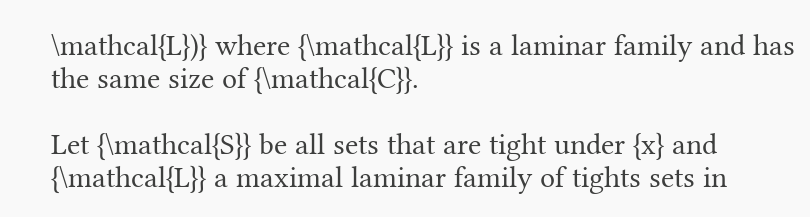\mathcal{L})} where {\mathcal{L}} is a laminar family and has the same size of {\mathcal{C}}.

Let {\mathcal{S}} be all sets that are tight under {x} and {\mathcal{L}} a maximal laminar family of tights sets in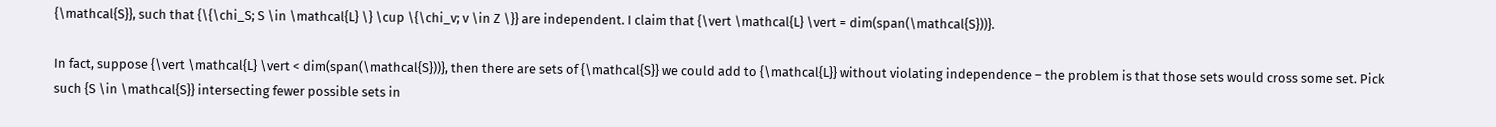{\mathcal{S}}, such that {\{\chi_S; S \in \mathcal{L} \} \cup \{\chi_v; v \in Z \}} are independent. I claim that {\vert \mathcal{L} \vert = dim(span(\mathcal{S}))}.

In fact, suppose {\vert \mathcal{L} \vert < dim(span(\mathcal{S}))}, then there are sets of {\mathcal{S}} we could add to {\mathcal{L}} without violating independence – the problem is that those sets would cross some set. Pick such {S \in \mathcal{S}} intersecting fewer possible sets in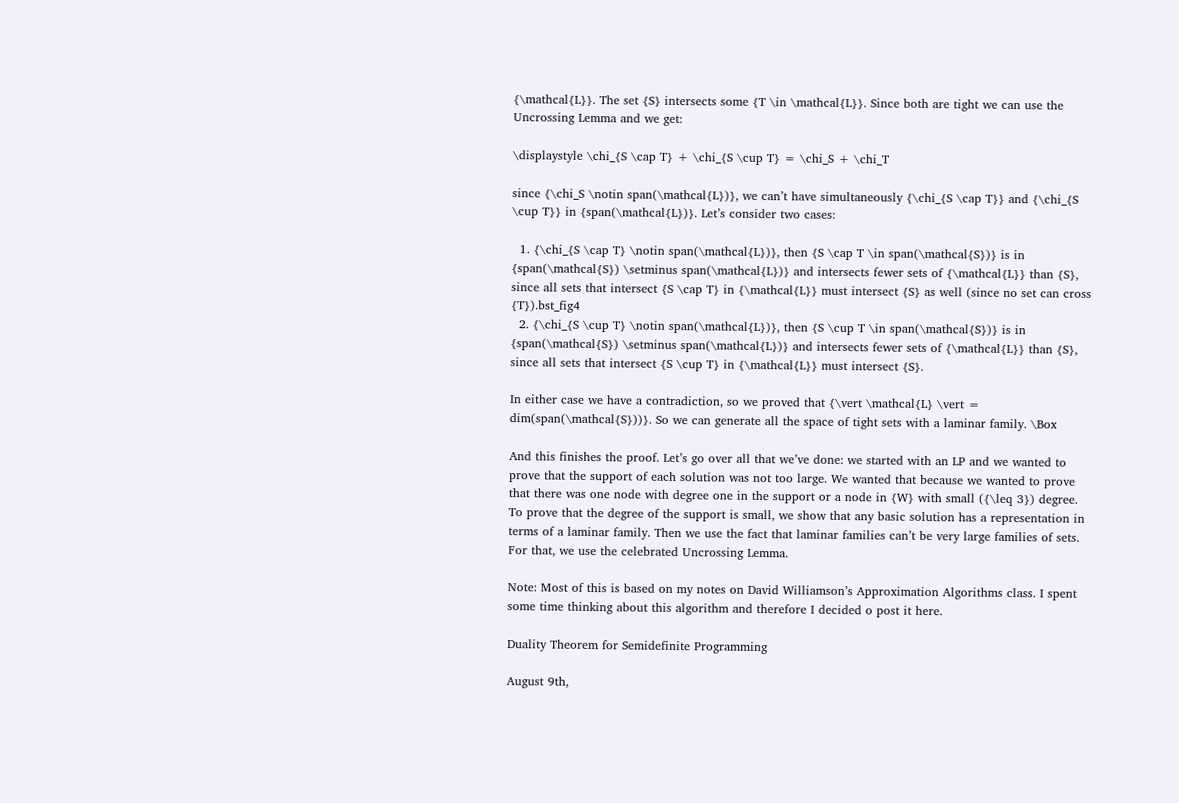{\mathcal{L}}. The set {S} intersects some {T \in \mathcal{L}}. Since both are tight we can use the Uncrossing Lemma and we get:

\displaystyle \chi_{S \cap T} + \chi_{S \cup T} = \chi_S + \chi_T

since {\chi_S \notin span(\mathcal{L})}, we can’t have simultaneously {\chi_{S \cap T}} and {\chi_{S \cup T}} in {span(\mathcal{L})}. Let’s consider two cases:

  1. {\chi_{S \cap T} \notin span(\mathcal{L})}, then {S \cap T \in span(\mathcal{S})} is in {span(\mathcal{S}) \setminus span(\mathcal{L})} and intersects fewer sets of {\mathcal{L}} than {S}, since all sets that intersect {S \cap T} in {\mathcal{L}} must intersect {S} as well (since no set can cross {T}).bst_fig4
  2. {\chi_{S \cup T} \notin span(\mathcal{L})}, then {S \cup T \in span(\mathcal{S})} is in {span(\mathcal{S}) \setminus span(\mathcal{L})} and intersects fewer sets of {\mathcal{L}} than {S}, since all sets that intersect {S \cup T} in {\mathcal{L}} must intersect {S}.

In either case we have a contradiction, so we proved that {\vert \mathcal{L} \vert = dim(span(\mathcal{S}))}. So we can generate all the space of tight sets with a laminar family. \Box

And this finishes the proof. Let’s go over all that we’ve done: we started with an LP and we wanted to prove that the support of each solution was not too large. We wanted that because we wanted to prove that there was one node with degree one in the support or a node in {W} with small ({\leq 3}) degree. To prove that the degree of the support is small, we show that any basic solution has a representation in terms of a laminar family. Then we use the fact that laminar families can’t be very large families of sets. For that, we use the celebrated Uncrossing Lemma.

Note: Most of this is based on my notes on David Williamson’s Approximation Algorithms class. I spent some time thinking about this algorithm and therefore I decided o post it here.

Duality Theorem for Semidefinite Programming

August 9th,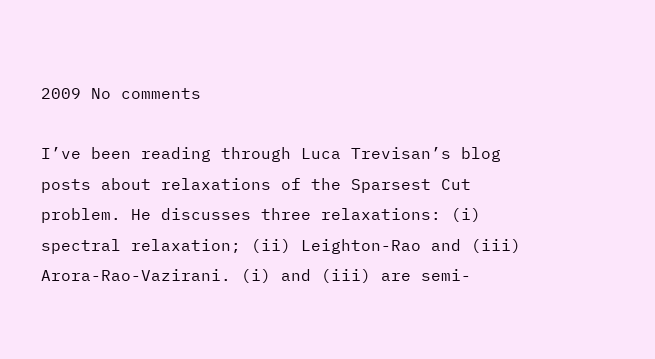2009 No comments

I’ve been reading through Luca Trevisan’s blog posts about relaxations of the Sparsest Cut problem. He discusses three relaxations: (i) spectral relaxation; (ii) Leighton-Rao and (iii) Arora-Rao-Vazirani. (i) and (iii) are semi-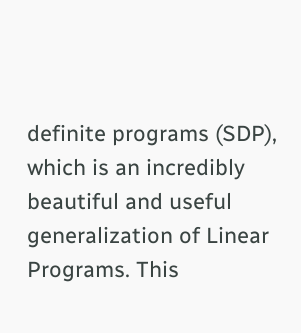definite programs (SDP), which is an incredibly beautiful and useful generalization of Linear Programs. This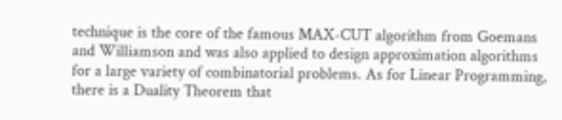technique is the core of the famous MAX-CUT algorithm from Goemans and Williamson and was also applied to design approximation algorithms for a large variety of combinatorial problems. As for Linear Programming, there is a Duality Theorem that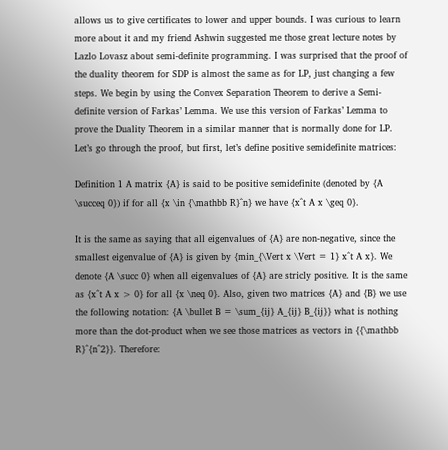allows us to give certificates to lower and upper bounds. I was curious to learn more about it and my friend Ashwin suggested me those great lecture notes by Lazlo Lovasz about semi-definite programming. I was surprised that the proof of the duality theorem for SDP is almost the same as for LP, just changing a few steps. We begin by using the Convex Separation Theorem to derive a Semi-definite version of Farkas’ Lemma. We use this version of Farkas’ Lemma to prove the Duality Theorem in a similar manner that is normally done for LP. Let’s go through the proof, but first, let’s define positive semidefinite matrices:

Definition 1 A matrix {A} is said to be positive semidefinite (denoted by {A \succeq 0}) if for all {x \in {\mathbb R}^n} we have {x^t A x \geq 0}.

It is the same as saying that all eigenvalues of {A} are non-negative, since the smallest eigenvalue of {A} is given by {min_{\Vert x \Vert = 1} x^t A x}. We denote {A \succ 0} when all eigenvalues of {A} are stricly positive. It is the same as {x^t A x > 0} for all {x \neq 0}. Also, given two matrices {A} and {B} we use the following notation: {A \bullet B = \sum_{ij} A_{ij} B_{ij}} what is nothing more than the dot-product when we see those matrices as vectors in {{\mathbb R}^{n^2}}. Therefore: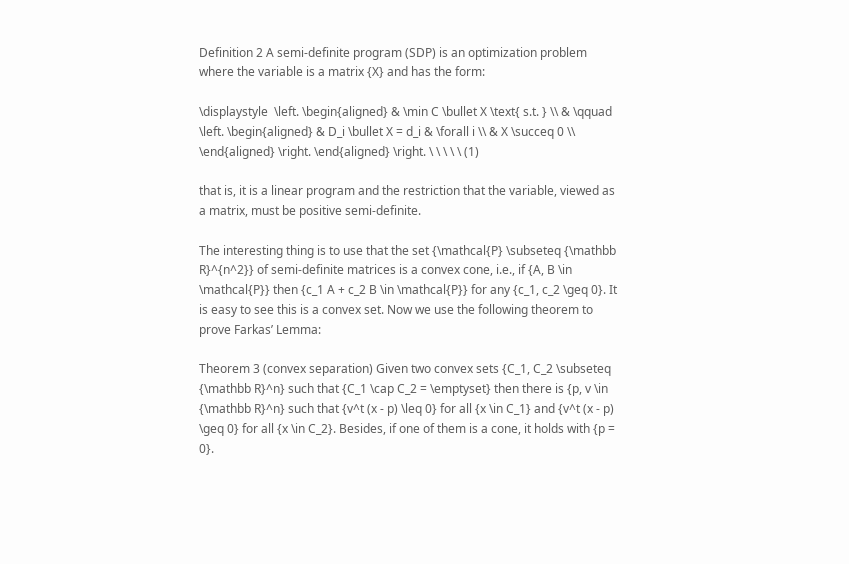Definition 2 A semi-definite program (SDP) is an optimization problem where the variable is a matrix {X} and has the form:

\displaystyle  \left. \begin{aligned} & \min C \bullet X \text{ s.t. } \\ & \qquad \left. \begin{aligned} & D_i \bullet X = d_i & \forall i \\ & X \succeq 0 \\ \end{aligned} \right. \end{aligned} \right. \ \ \ \ \ (1)

that is, it is a linear program and the restriction that the variable, viewed as a matrix, must be positive semi-definite.

The interesting thing is to use that the set {\mathcal{P} \subseteq {\mathbb R}^{n^2}} of semi-definite matrices is a convex cone, i.e., if {A, B \in \mathcal{P}} then {c_1 A + c_2 B \in \mathcal{P}} for any {c_1, c_2 \geq 0}. It is easy to see this is a convex set. Now we use the following theorem to prove Farkas’ Lemma:

Theorem 3 (convex separation) Given two convex sets {C_1, C_2 \subseteq {\mathbb R}^n} such that {C_1 \cap C_2 = \emptyset} then there is {p, v \in {\mathbb R}^n} such that {v^t (x - p) \leq 0} for all {x \in C_1} and {v^t (x - p) \geq 0} for all {x \in C_2}. Besides, if one of them is a cone, it holds with {p = 0}.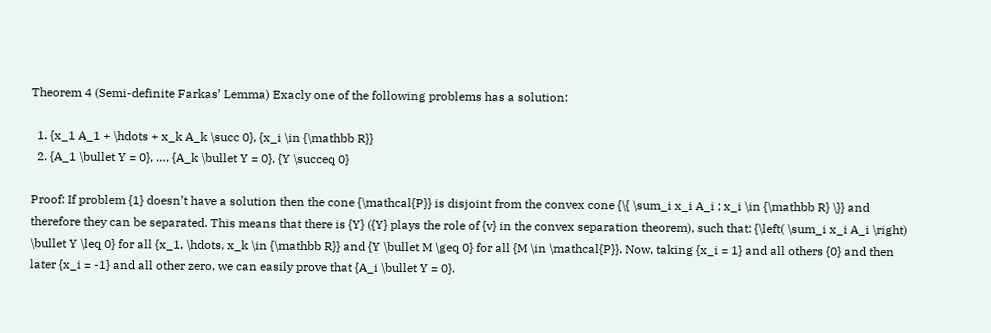Theorem 4 (Semi-definite Farkas’ Lemma) Exacly one of the following problems has a solution:

  1. {x_1 A_1 + \hdots + x_k A_k \succ 0}, {x_i \in {\mathbb R}}
  2. {A_1 \bullet Y = 0}, …, {A_k \bullet Y = 0}, {Y \succeq 0}

Proof: If problem {1} doesn’t have a solution then the cone {\mathcal{P}} is disjoint from the convex cone {\{ \sum_i x_i A_i ; x_i \in {\mathbb R} \}} and therefore they can be separated. This means that there is {Y} ({Y} plays the role of {v} in the convex separation theorem), such that: {\left( \sum_i x_i A_i \right) \bullet Y \leq 0} for all {x_1, \hdots, x_k \in {\mathbb R}} and {Y \bullet M \geq 0} for all {M \in \mathcal{P}}. Now, taking {x_i = 1} and all others {0} and then later {x_i = -1} and all other zero, we can easily prove that {A_i \bullet Y = 0}.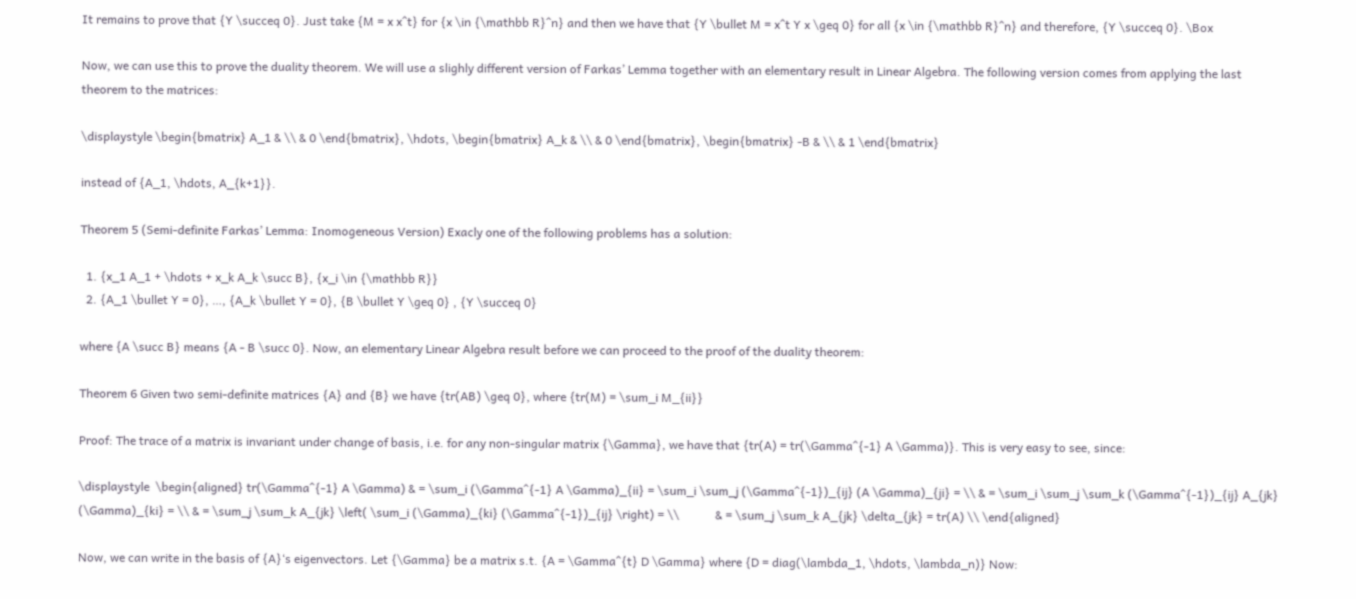It remains to prove that {Y \succeq 0}. Just take {M = x x^t} for {x \in {\mathbb R}^n} and then we have that {Y \bullet M = x^t Y x \geq 0} for all {x \in {\mathbb R}^n} and therefore, {Y \succeq 0}. \Box

Now, we can use this to prove the duality theorem. We will use a slighly different version of Farkas’ Lemma together with an elementary result in Linear Algebra. The following version comes from applying the last theorem to the matrices:

\displaystyle \begin{bmatrix} A_1 & \\ & 0 \end{bmatrix}, \hdots, \begin{bmatrix} A_k & \\ & 0 \end{bmatrix}, \begin{bmatrix} -B & \\ & 1 \end{bmatrix}

instead of {A_1, \hdots, A_{k+1}}.

Theorem 5 (Semi-definite Farkas’ Lemma: Inomogeneous Version) Exacly one of the following problems has a solution:

  1. {x_1 A_1 + \hdots + x_k A_k \succ B}, {x_i \in {\mathbb R}}
  2. {A_1 \bullet Y = 0}, …, {A_k \bullet Y = 0}, {B \bullet Y \geq 0} , {Y \succeq 0}

where {A \succ B} means {A - B \succ 0}. Now, an elementary Linear Algebra result before we can proceed to the proof of the duality theorem:

Theorem 6 Given two semi-definite matrices {A} and {B} we have {tr(AB) \geq 0}, where {tr(M) = \sum_i M_{ii}}

Proof: The trace of a matrix is invariant under change of basis, i.e. for any non-singular matrix {\Gamma}, we have that {tr(A) = tr(\Gamma^{-1} A \Gamma)}. This is very easy to see, since:

\displaystyle  \begin{aligned} tr(\Gamma^{-1} A \Gamma) & = \sum_i (\Gamma^{-1} A \Gamma)_{ii} = \sum_i \sum_j (\Gamma^{-1})_{ij} (A \Gamma)_{ji} = \\ & = \sum_i \sum_j \sum_k (\Gamma^{-1})_{ij} A_{jk} (\Gamma)_{ki} = \\ & = \sum_j \sum_k A_{jk} \left( \sum_i (\Gamma)_{ki} (\Gamma^{-1})_{ij} \right) = \\            & = \sum_j \sum_k A_{jk} \delta_{jk} = tr(A) \\ \end{aligned}

Now, we can write in the basis of {A}‘s eigenvectors. Let {\Gamma} be a matrix s.t. {A = \Gamma^{t} D \Gamma} where {D = diag(\lambda_1, \hdots, \lambda_n)} Now: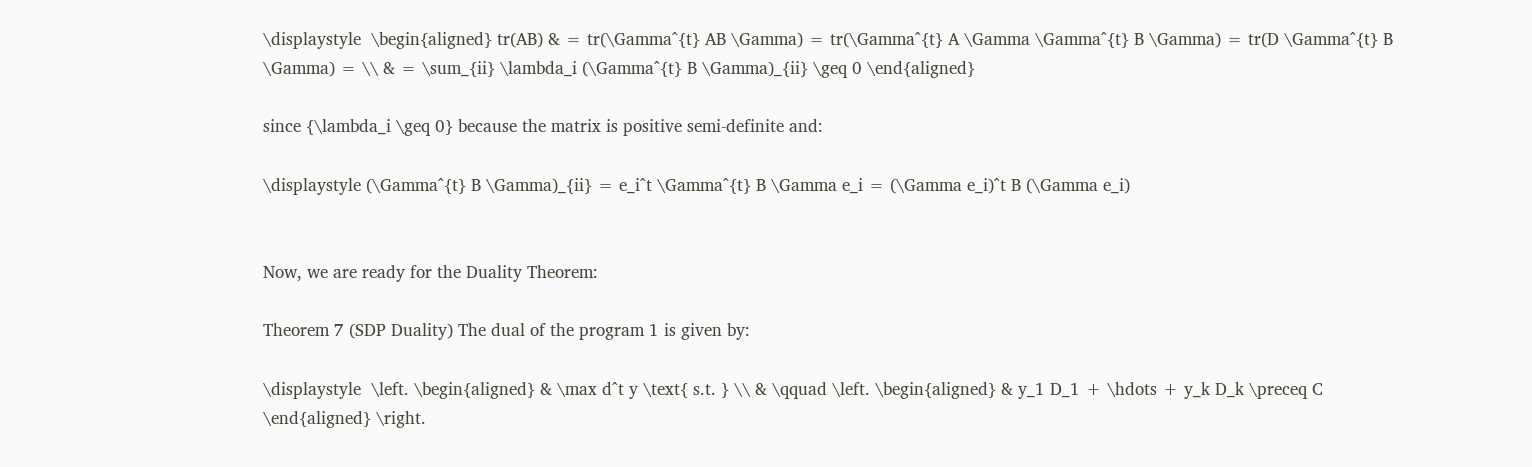\displaystyle  \begin{aligned} tr(AB) & = tr(\Gamma^{t} AB \Gamma) = tr(\Gamma^{t} A \Gamma \Gamma^{t} B \Gamma) = tr(D \Gamma^{t} B \Gamma) = \\ & = \sum_{ii} \lambda_i (\Gamma^{t} B \Gamma)_{ii} \geq 0 \end{aligned}

since {\lambda_i \geq 0} because the matrix is positive semi-definite and:

\displaystyle (\Gamma^{t} B \Gamma)_{ii} = e_i^t \Gamma^{t} B \Gamma e_i = (\Gamma e_i)^t B (\Gamma e_i)


Now, we are ready for the Duality Theorem:

Theorem 7 (SDP Duality) The dual of the program 1 is given by:

\displaystyle  \left. \begin{aligned} & \max d^t y \text{ s.t. } \\ & \qquad \left. \begin{aligned} & y_1 D_1 + \hdots + y_k D_k \preceq C \end{aligned} \right.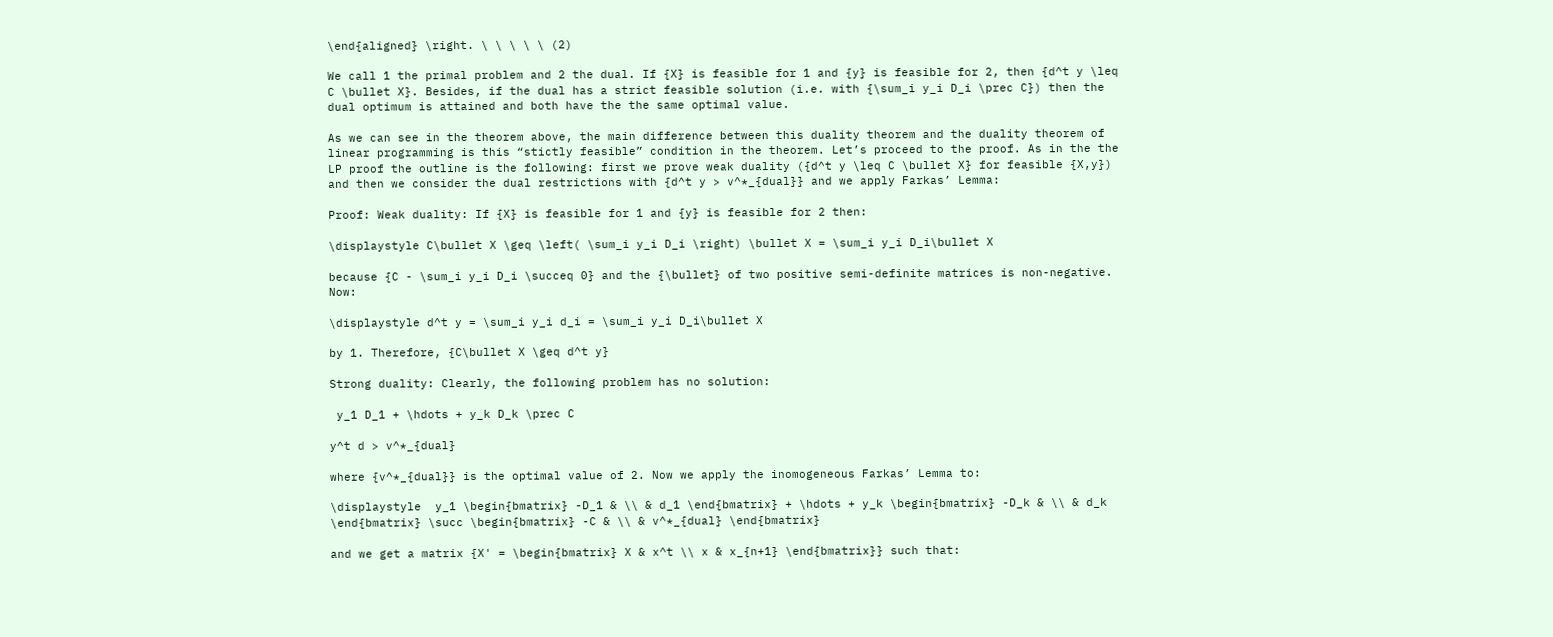\end{aligned} \right. \ \ \ \ \ (2)

We call 1 the primal problem and 2 the dual. If {X} is feasible for 1 and {y} is feasible for 2, then {d^t y \leq C \bullet X}. Besides, if the dual has a strict feasible solution (i.e. with {\sum_i y_i D_i \prec C}) then the dual optimum is attained and both have the the same optimal value.

As we can see in the theorem above, the main difference between this duality theorem and the duality theorem of linear programming is this “stictly feasible” condition in the theorem. Let’s proceed to the proof. As in the the LP proof the outline is the following: first we prove weak duality ({d^t y \leq C \bullet X} for feasible {X,y}) and then we consider the dual restrictions with {d^t y > v^*_{dual}} and we apply Farkas’ Lemma:

Proof: Weak duality: If {X} is feasible for 1 and {y} is feasible for 2 then:

\displaystyle C\bullet X \geq \left( \sum_i y_i D_i \right) \bullet X = \sum_i y_i D_i\bullet X

because {C - \sum_i y_i D_i \succeq 0} and the {\bullet} of two positive semi-definite matrices is non-negative. Now:

\displaystyle d^t y = \sum_i y_i d_i = \sum_i y_i D_i\bullet X

by 1. Therefore, {C\bullet X \geq d^t y}

Strong duality: Clearly, the following problem has no solution:

 y_1 D_1 + \hdots + y_k D_k \prec C

y^t d > v^*_{dual}

where {v^*_{dual}} is the optimal value of 2. Now we apply the inomogeneous Farkas’ Lemma to:

\displaystyle  y_1 \begin{bmatrix} -D_1 & \\ & d_1 \end{bmatrix} + \hdots + y_k \begin{bmatrix} -D_k & \\ & d_k \end{bmatrix} \succ \begin{bmatrix} -C & \\ & v^*_{dual} \end{bmatrix}

and we get a matrix {X' = \begin{bmatrix} X & x^t \\ x & x_{n+1} \end{bmatrix}} such that: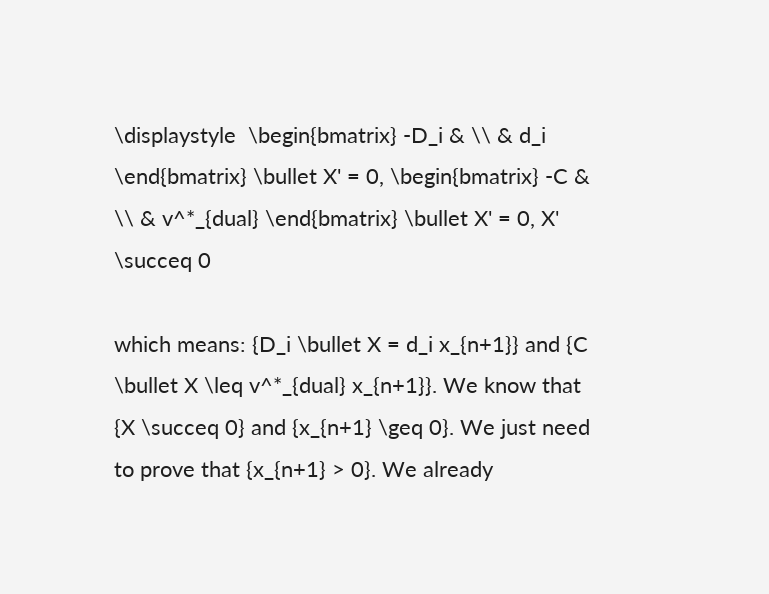\displaystyle  \begin{bmatrix} -D_i & \\ & d_i \end{bmatrix} \bullet X' = 0, \begin{bmatrix} -C & \\ & v^*_{dual} \end{bmatrix} \bullet X' = 0, X' \succeq 0

which means: {D_i \bullet X = d_i x_{n+1}} and {C \bullet X \leq v^*_{dual} x_{n+1}}. We know that {X \succeq 0} and {x_{n+1} \geq 0}. We just need to prove that {x_{n+1} > 0}. We already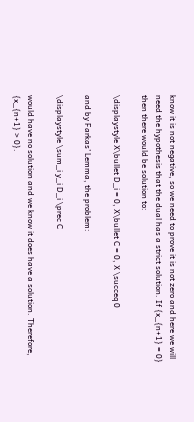know it is not negative, so we need to prove it is not zero and here we will need the hypothesis that the dual has a strict solution. If {x_{n+1} = 0} then there would be solution to:

\displaystyle X\bullet D_i = 0, X\bullet C = 0, X \succeq 0

and by Farkas’ Lemma, the problem:

\displaystyle \sum_i y_i D_i \prec C

would have no solution and we know it does have a solution. Therefore, {x_{n+1} > 0}.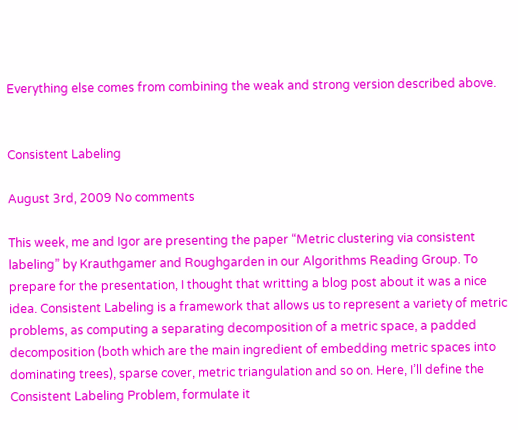Everything else comes from combining the weak and strong version described above.


Consistent Labeling

August 3rd, 2009 No comments

This week, me and Igor are presenting the paper “Metric clustering via consistent labeling” by Krauthgamer and Roughgarden in our Algorithms Reading Group. To prepare for the presentation, I thought that writting a blog post about it was a nice idea. Consistent Labeling is a framework that allows us to represent a variety of metric problems, as computing a separating decomposition of a metric space, a padded decomposition (both which are the main ingredient of embedding metric spaces into dominating trees), sparse cover, metric triangulation and so on. Here, I’ll define the Consistent Labeling Problem, formulate it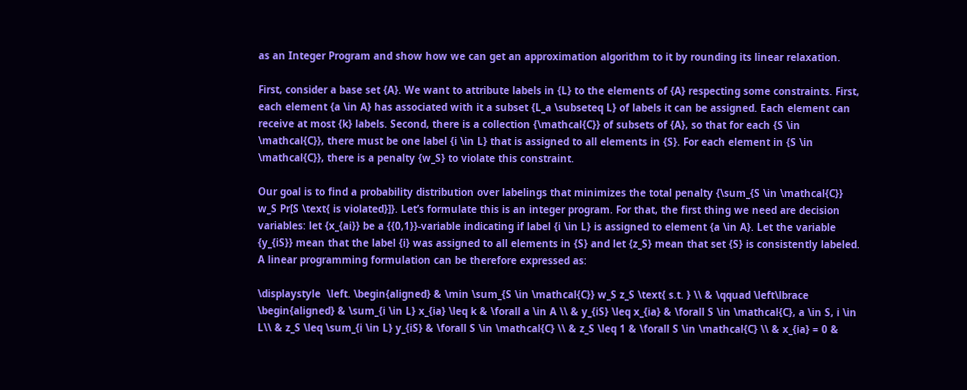as an Integer Program and show how we can get an approximation algorithm to it by rounding its linear relaxation.

First, consider a base set {A}. We want to attribute labels in {L} to the elements of {A} respecting some constraints. First, each element {a \in A} has associated with it a subset {L_a \subseteq L} of labels it can be assigned. Each element can receive at most {k} labels. Second, there is a collection {\mathcal{C}} of subsets of {A}, so that for each {S \in \mathcal{C}}, there must be one label {i \in L} that is assigned to all elements in {S}. For each element in {S \in \mathcal{C}}, there is a penalty {w_S} to violate this constraint.

Our goal is to find a probability distribution over labelings that minimizes the total penalty {\sum_{S \in \mathcal{C}} w_S Pr[S \text{ is violated}]}. Let’s formulate this is an integer program. For that, the first thing we need are decision variables: let {x_{ai}} be a {{0,1}}-variable indicating if label {i \in L} is assigned to element {a \in A}. Let the variable {y_{iS}} mean that the label {i} was assigned to all elements in {S} and let {z_S} mean that set {S} is consistently labeled. A linear programming formulation can be therefore expressed as:

\displaystyle  \left. \begin{aligned} & \min \sum_{S \in \mathcal{C}} w_S z_S \text{ s.t. } \\ & \qquad \left\lbrace \begin{aligned} & \sum_{i \in L} x_{ia} \leq k & \forall a \in A \\ & y_{iS} \leq x_{ia} & \forall S \in \mathcal{C}, a \in S, i \in L\\ & z_S \leq \sum_{i \in L} y_{iS} & \forall S \in \mathcal{C} \\ & z_S \leq 1 & \forall S \in \mathcal{C} \\ & x_{ia} = 0 &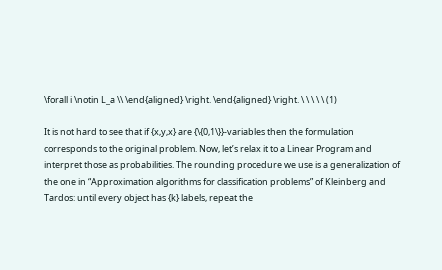\forall i \notin L_a \\ \end{aligned} \right. \end{aligned} \right. \ \ \ \ \ (1)

It is not hard to see that if {x,y,x} are {\{0,1\}}-variables then the formulation corresponds to the original problem. Now, let’s relax it to a Linear Program and interpret those as probabilities. The rounding procedure we use is a generalization of the one in “Approximation algorithms for classification problems” of Kleinberg and Tardos: until every object has {k} labels, repeat the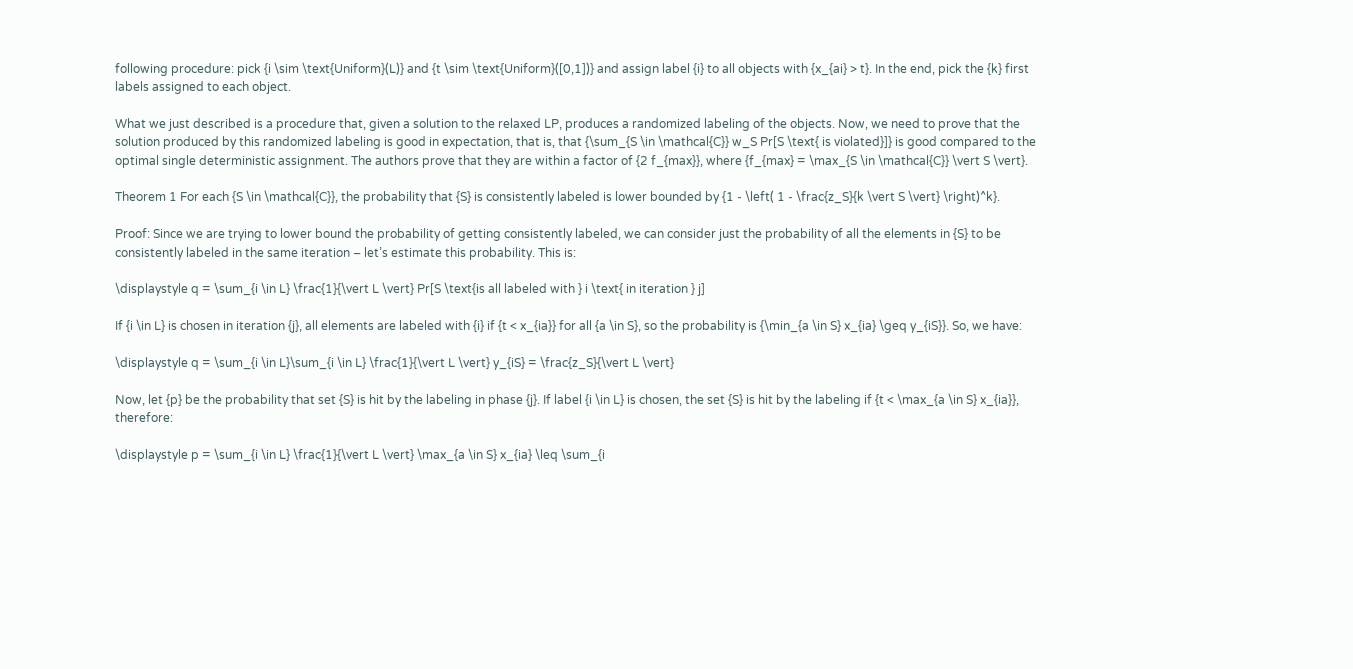following procedure: pick {i \sim \text{Uniform}(L)} and {t \sim \text{Uniform}([0,1])} and assign label {i} to all objects with {x_{ai} > t}. In the end, pick the {k} first labels assigned to each object.

What we just described is a procedure that, given a solution to the relaxed LP, produces a randomized labeling of the objects. Now, we need to prove that the solution produced by this randomized labeling is good in expectation, that is, that {\sum_{S \in \mathcal{C}} w_S Pr[S \text{ is violated}]} is good compared to the optimal single deterministic assignment. The authors prove that they are within a factor of {2 f_{max}}, where {f_{max} = \max_{S \in \mathcal{C}} \vert S \vert}.

Theorem 1 For each {S \in \mathcal{C}}, the probability that {S} is consistently labeled is lower bounded by {1 - \left( 1 - \frac{z_S}{k \vert S \vert} \right)^k}.

Proof: Since we are trying to lower bound the probability of getting consistently labeled, we can consider just the probability of all the elements in {S} to be consistently labeled in the same iteration – let’s estimate this probability. This is:

\displaystyle q = \sum_{i \in L} \frac{1}{\vert L \vert} Pr[S \text{is all labeled with } i \text{ in iteration } j]

If {i \in L} is chosen in iteration {j}, all elements are labeled with {i} if {t < x_{ia}} for all {a \in S}, so the probability is {\min_{a \in S} x_{ia} \geq y_{iS}}. So, we have:

\displaystyle q = \sum_{i \in L}\sum_{i \in L} \frac{1}{\vert L \vert} y_{iS} = \frac{z_S}{\vert L \vert}

Now, let {p} be the probability that set {S} is hit by the labeling in phase {j}. If label {i \in L} is chosen, the set {S} is hit by the labeling if {t < \max_{a \in S} x_{ia}}, therefore:

\displaystyle p = \sum_{i \in L} \frac{1}{\vert L \vert} \max_{a \in S} x_{ia} \leq \sum_{i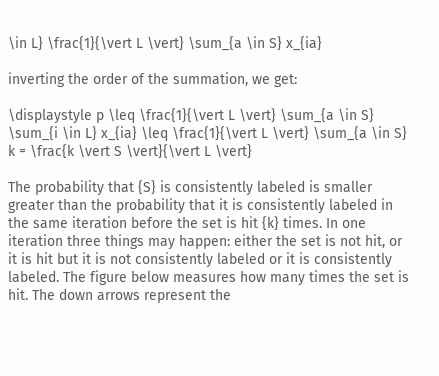\in L} \frac{1}{\vert L \vert} \sum_{a \in S} x_{ia}

inverting the order of the summation, we get:

\displaystyle p \leq \frac{1}{\vert L \vert} \sum_{a \in S} \sum_{i \in L} x_{ia} \leq \frac{1}{\vert L \vert} \sum_{a \in S} k = \frac{k \vert S \vert}{\vert L \vert}

The probability that {S} is consistently labeled is smaller greater than the probability that it is consistently labeled in the same iteration before the set is hit {k} times. In one iteration three things may happen: either the set is not hit, or it is hit but it is not consistently labeled or it is consistently labeled. The figure below measures how many times the set is hit. The down arrows represent the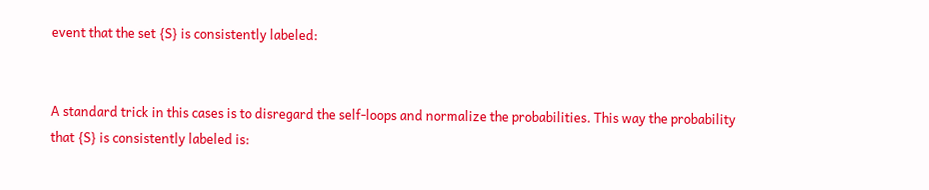event that the set {S} is consistently labeled:


A standard trick in this cases is to disregard the self-loops and normalize the probabilities. This way the probability that {S} is consistently labeled is: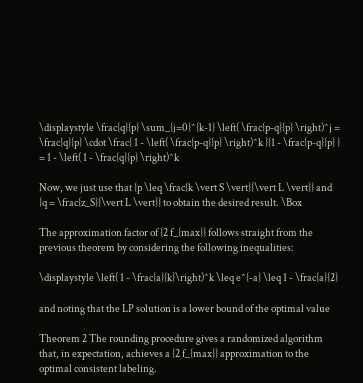\displaystyle \frac{q}{p} \sum_{j=0}^{k-1} \left( \frac{p-q}{p} \right)^j = \frac{q}{p} \cdot \frac{ 1 - \left( \frac{p-q}{p} \right)^k }{1 - \frac{p-q}{p} } = 1 - \left( 1 - \frac{q}{p} \right)^k

Now, we just use that {p \leq \frac{k \vert S \vert}{\vert L \vert}} and {q = \frac{z_S}{\vert L \vert}} to obtain the desired result. \Box

The approximation factor of {2 f_{max}} follows straight from the previous theorem by considering the following inequalities:

\displaystyle \left( 1 - \frac{a}{k}\right)^k \leq e^{-a} \leq 1 - \frac{a}{2}

and noting that the LP solution is a lower bound of the optimal value

Theorem 2 The rounding procedure gives a randomized algorithm that, in expectation, achieves a {2 f_{max}} approximation to the optimal consistent labeling.